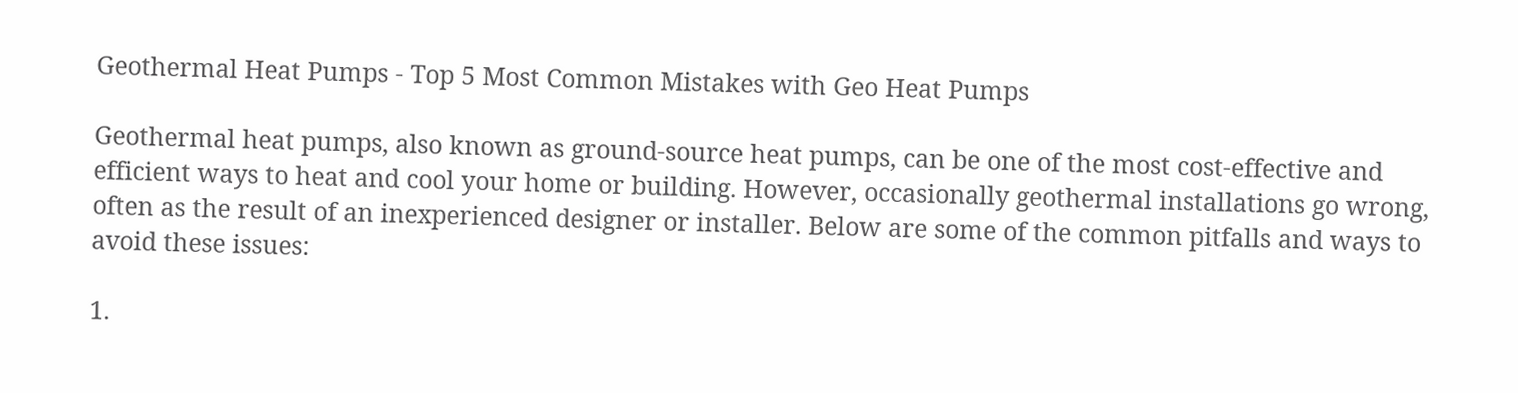Geothermal Heat Pumps - Top 5 Most Common Mistakes with Geo Heat Pumps

Geothermal heat pumps, also known as ground-source heat pumps, can be one of the most cost-effective and efficient ways to heat and cool your home or building. However, occasionally geothermal installations go wrong, often as the result of an inexperienced designer or installer. Below are some of the common pitfalls and ways to avoid these issues:

1.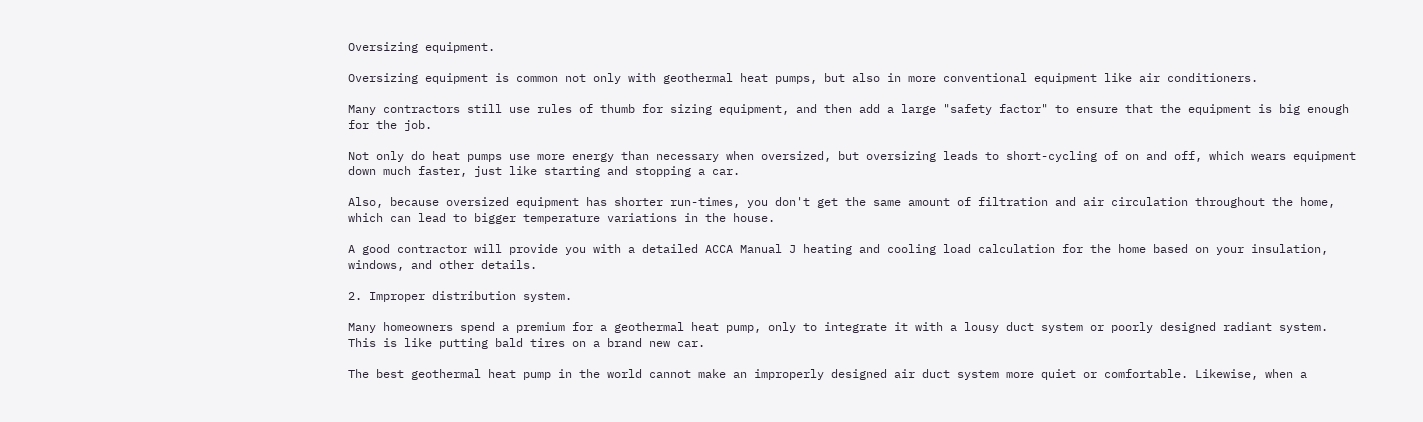Oversizing equipment.

Oversizing equipment is common not only with geothermal heat pumps, but also in more conventional equipment like air conditioners.

Many contractors still use rules of thumb for sizing equipment, and then add a large "safety factor" to ensure that the equipment is big enough for the job.

Not only do heat pumps use more energy than necessary when oversized, but oversizing leads to short-cycling of on and off, which wears equipment down much faster, just like starting and stopping a car.

Also, because oversized equipment has shorter run-times, you don't get the same amount of filtration and air circulation throughout the home, which can lead to bigger temperature variations in the house.

A good contractor will provide you with a detailed ACCA Manual J heating and cooling load calculation for the home based on your insulation, windows, and other details.

2. Improper distribution system.

Many homeowners spend a premium for a geothermal heat pump, only to integrate it with a lousy duct system or poorly designed radiant system. This is like putting bald tires on a brand new car.

The best geothermal heat pump in the world cannot make an improperly designed air duct system more quiet or comfortable. Likewise, when a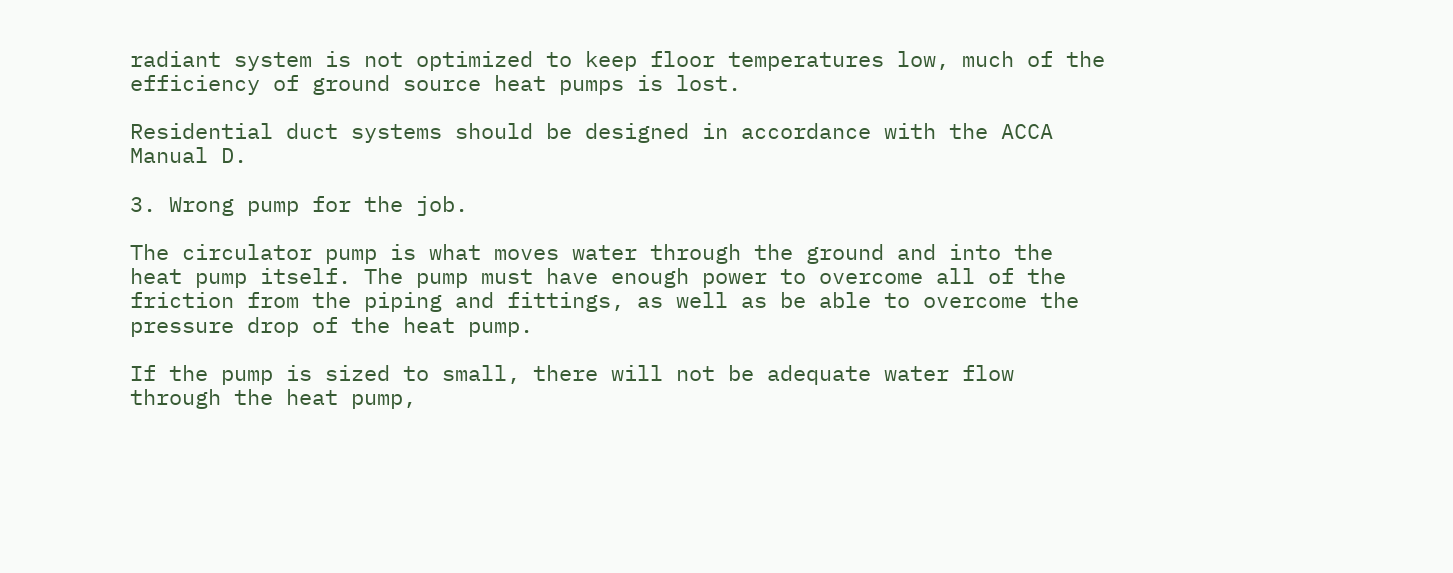radiant system is not optimized to keep floor temperatures low, much of the efficiency of ground source heat pumps is lost.

Residential duct systems should be designed in accordance with the ACCA Manual D.

3. Wrong pump for the job.

The circulator pump is what moves water through the ground and into the heat pump itself. The pump must have enough power to overcome all of the friction from the piping and fittings, as well as be able to overcome the pressure drop of the heat pump.

If the pump is sized to small, there will not be adequate water flow through the heat pump,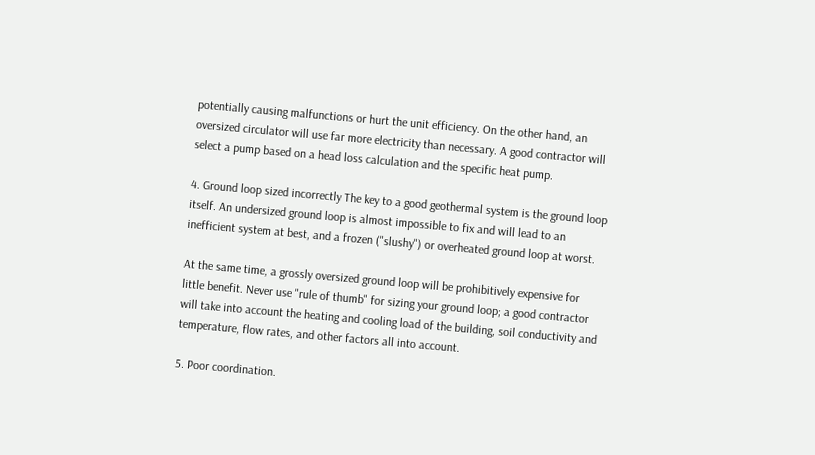potentially causing malfunctions or hurt the unit efficiency. On the other hand, an oversized circulator will use far more electricity than necessary. A good contractor will select a pump based on a head loss calculation and the specific heat pump.

4. Ground loop sized incorrectly The key to a good geothermal system is the ground loop itself. An undersized ground loop is almost impossible to fix and will lead to an inefficient system at best, and a frozen ("slushy") or overheated ground loop at worst.

At the same time, a grossly oversized ground loop will be prohibitively expensive for little benefit. Never use "rule of thumb" for sizing your ground loop; a good contractor will take into account the heating and cooling load of the building, soil conductivity and temperature, flow rates, and other factors all into account.

5. Poor coordination.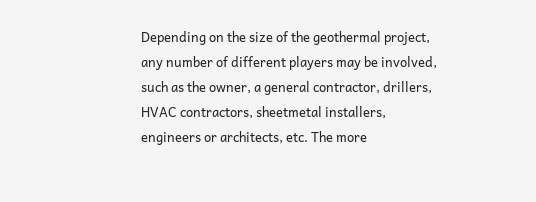Depending on the size of the geothermal project, any number of different players may be involved, such as the owner, a general contractor, drillers, HVAC contractors, sheetmetal installers, engineers or architects, etc. The more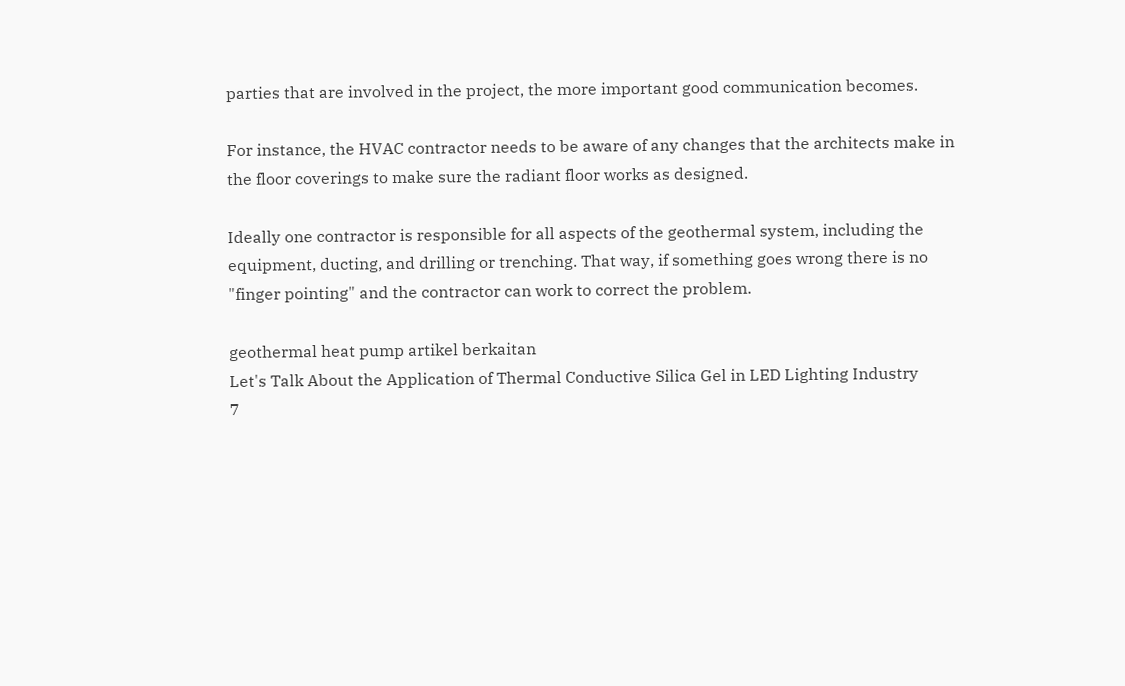parties that are involved in the project, the more important good communication becomes.

For instance, the HVAC contractor needs to be aware of any changes that the architects make in the floor coverings to make sure the radiant floor works as designed.

Ideally one contractor is responsible for all aspects of the geothermal system, including the equipment, ducting, and drilling or trenching. That way, if something goes wrong there is no "finger pointing" and the contractor can work to correct the problem.

geothermal heat pump artikel berkaitan
Let's Talk About the Application of Thermal Conductive Silica Gel in LED Lighting Industry
7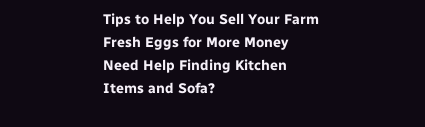Tips to Help You Sell Your Farm Fresh Eggs for More Money
Need Help Finding Kitchen Items and Sofa?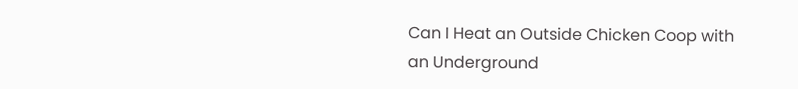Can I Heat an Outside Chicken Coop with an Underground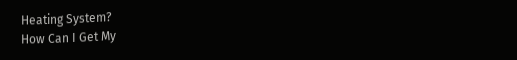Heating System?
How Can I Get My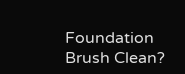Foundation Brush Clean?